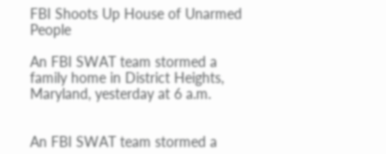FBI Shoots Up House of Unarmed People

An FBI SWAT team stormed a family home in District Heights, Maryland, yesterday at 6 a.m.


An FBI SWAT team stormed a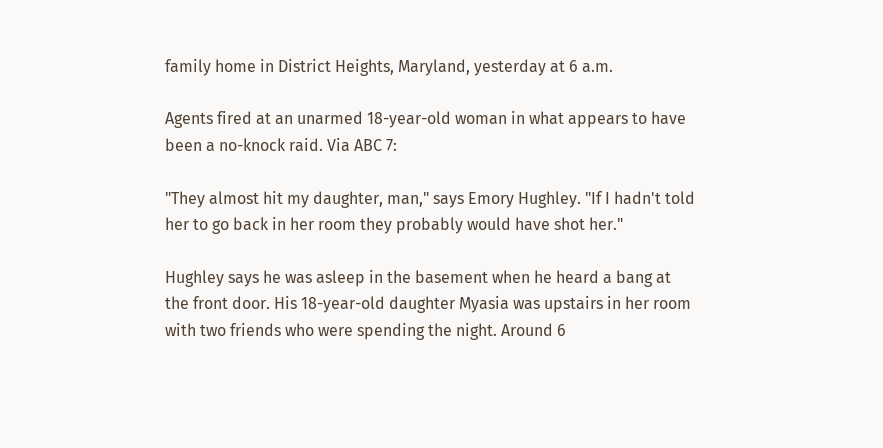family home in District Heights, Maryland, yesterday at 6 a.m.

Agents fired at an unarmed 18-year-old woman in what appears to have been a no-knock raid. Via ABC 7:

"They almost hit my daughter, man," says Emory Hughley. "If I hadn't told her to go back in her room they probably would have shot her."

Hughley says he was asleep in the basement when he heard a bang at the front door. His 18-year-old daughter Myasia was upstairs in her room with two friends who were spending the night. Around 6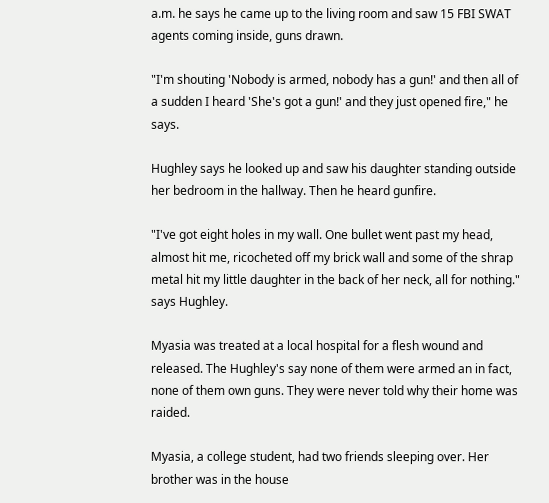a.m. he says he came up to the living room and saw 15 FBI SWAT agents coming inside, guns drawn.

"I'm shouting 'Nobody is armed, nobody has a gun!' and then all of a sudden I heard 'She's got a gun!' and they just opened fire," he says.

Hughley says he looked up and saw his daughter standing outside her bedroom in the hallway. Then he heard gunfire.

"I've got eight holes in my wall. One bullet went past my head, almost hit me, ricocheted off my brick wall and some of the shrap metal hit my little daughter in the back of her neck, all for nothing." says Hughley.

Myasia was treated at a local hospital for a flesh wound and released. The Hughley's say none of them were armed an in fact, none of them own guns. They were never told why their home was raided.

Myasia, a college student, had two friends sleeping over. Her brother was in the house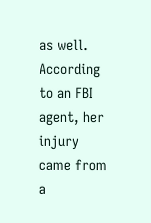as well. According to an FBI agent, her injury came from a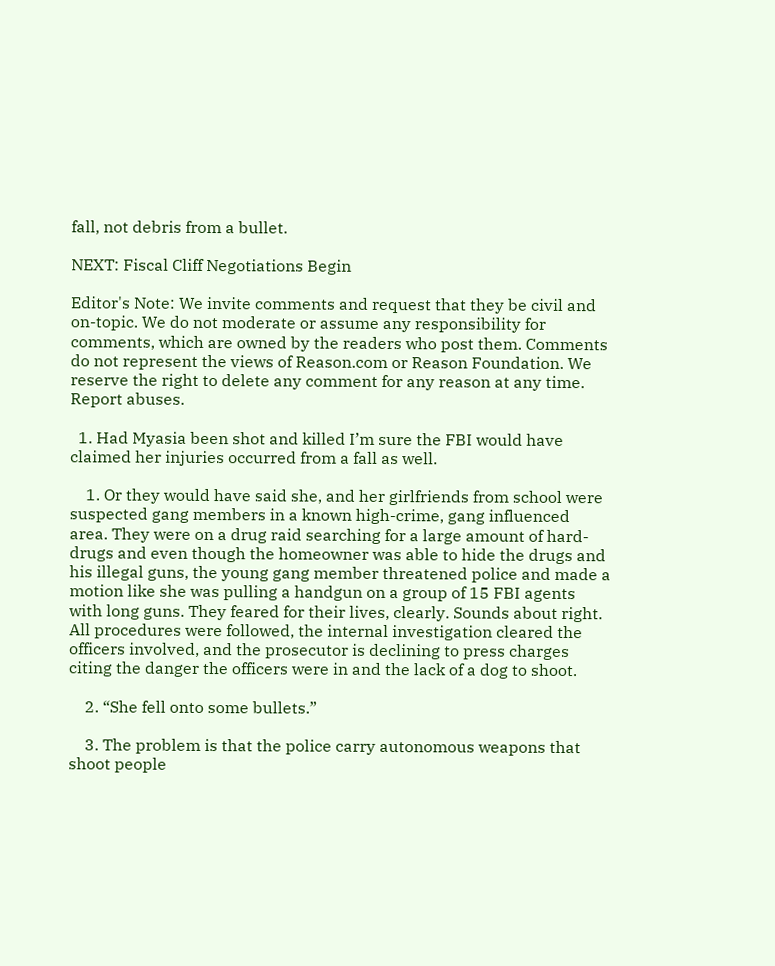fall, not debris from a bullet.

NEXT: Fiscal Cliff Negotiations Begin

Editor's Note: We invite comments and request that they be civil and on-topic. We do not moderate or assume any responsibility for comments, which are owned by the readers who post them. Comments do not represent the views of Reason.com or Reason Foundation. We reserve the right to delete any comment for any reason at any time. Report abuses.

  1. Had Myasia been shot and killed I’m sure the FBI would have claimed her injuries occurred from a fall as well.

    1. Or they would have said she, and her girlfriends from school were suspected gang members in a known high-crime, gang influenced area. They were on a drug raid searching for a large amount of hard-drugs and even though the homeowner was able to hide the drugs and his illegal guns, the young gang member threatened police and made a motion like she was pulling a handgun on a group of 15 FBI agents with long guns. They feared for their lives, clearly. Sounds about right. All procedures were followed, the internal investigation cleared the officers involved, and the prosecutor is declining to press charges citing the danger the officers were in and the lack of a dog to shoot.

    2. “She fell onto some bullets.”

    3. The problem is that the police carry autonomous weapons that shoot people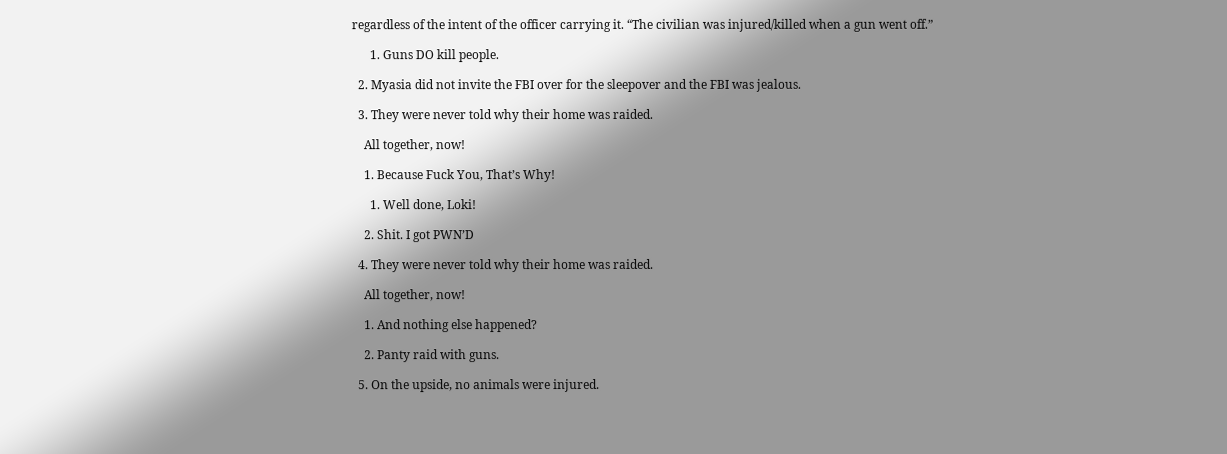regardless of the intent of the officer carrying it. “The civilian was injured/killed when a gun went off.”

      1. Guns DO kill people.

  2. Myasia did not invite the FBI over for the sleepover and the FBI was jealous.

  3. They were never told why their home was raided.

    All together, now!

    1. Because Fuck You, That’s Why!

      1. Well done, Loki!

    2. Shit. I got PWN’D

  4. They were never told why their home was raided.

    All together, now!

    1. And nothing else happened?

    2. Panty raid with guns.

  5. On the upside, no animals were injured.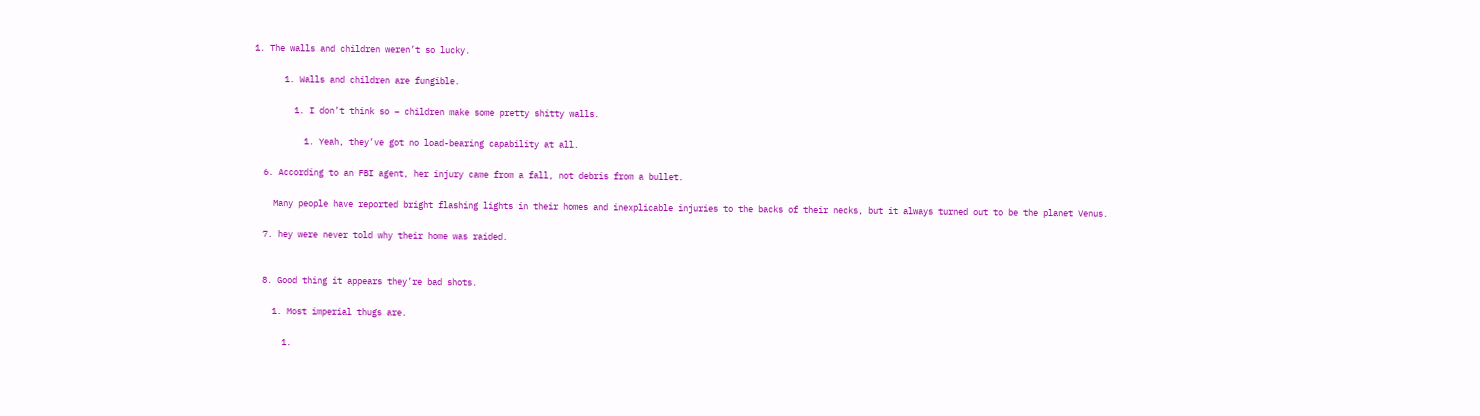1. The walls and children weren’t so lucky.

      1. Walls and children are fungible.

        1. I don’t think so – children make some pretty shitty walls.

          1. Yeah, they’ve got no load-bearing capability at all.

  6. According to an FBI agent, her injury came from a fall, not debris from a bullet.

    Many people have reported bright flashing lights in their homes and inexplicable injuries to the backs of their necks, but it always turned out to be the planet Venus.

  7. hey were never told why their home was raided.


  8. Good thing it appears they’re bad shots.

    1. Most imperial thugs are.

      1.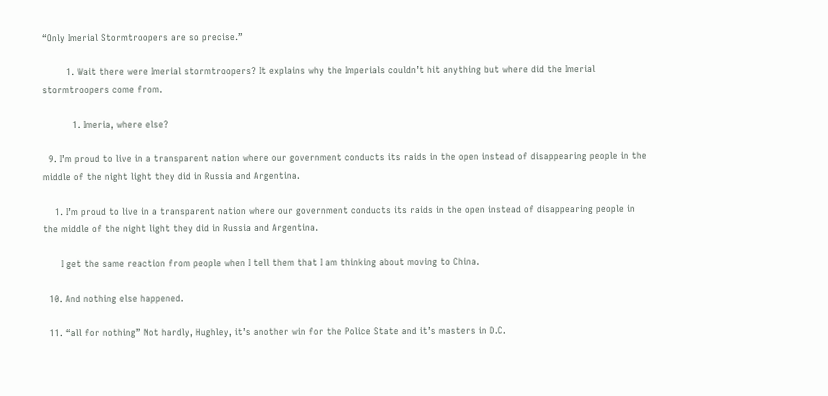“Only Imerial Stormtroopers are so precise.”

        1. Wait there were Imerial stormtroopers? It explains why the Imperials couldn’t hit anything but where did the Imerial stormtroopers come from.

          1. Imeria, where else?

  9. I’m proud to live in a transparent nation where our government conducts its raids in the open instead of disappearing people in the middle of the night light they did in Russia and Argentina.

    1. I’m proud to live in a transparent nation where our government conducts its raids in the open instead of disappearing people in the middle of the night light they did in Russia and Argentina.

      I get the same reaction from people when I tell them that I am thinking about moving to China.

  10. And nothing else happened.

  11. “all for nothing” Not hardly, Hughley, it’s another win for the Police State and it’s masters in D.C.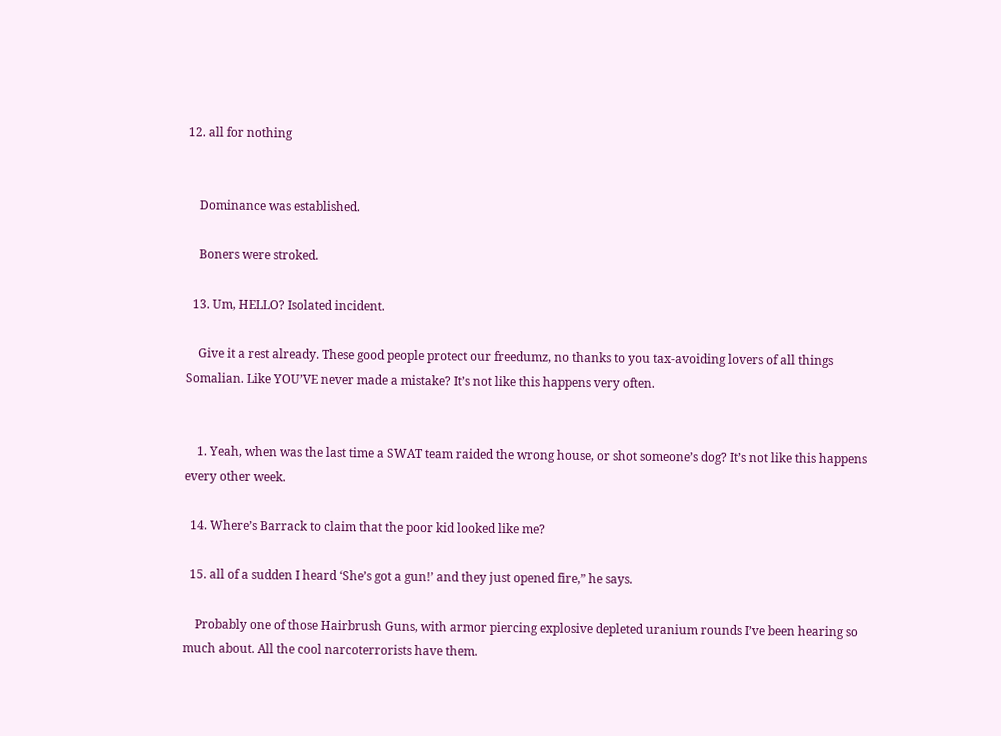12. all for nothing


    Dominance was established.

    Boners were stroked.

  13. Um, HELLO? Isolated incident.

    Give it a rest already. These good people protect our freedumz, no thanks to you tax-avoiding lovers of all things Somalian. Like YOU’VE never made a mistake? It’s not like this happens very often.


    1. Yeah, when was the last time a SWAT team raided the wrong house, or shot someone’s dog? It’s not like this happens every other week.

  14. Where’s Barrack to claim that the poor kid looked like me?

  15. all of a sudden I heard ‘She’s got a gun!’ and they just opened fire,” he says.

    Probably one of those Hairbrush Guns, with armor piercing explosive depleted uranium rounds I’ve been hearing so much about. All the cool narcoterrorists have them.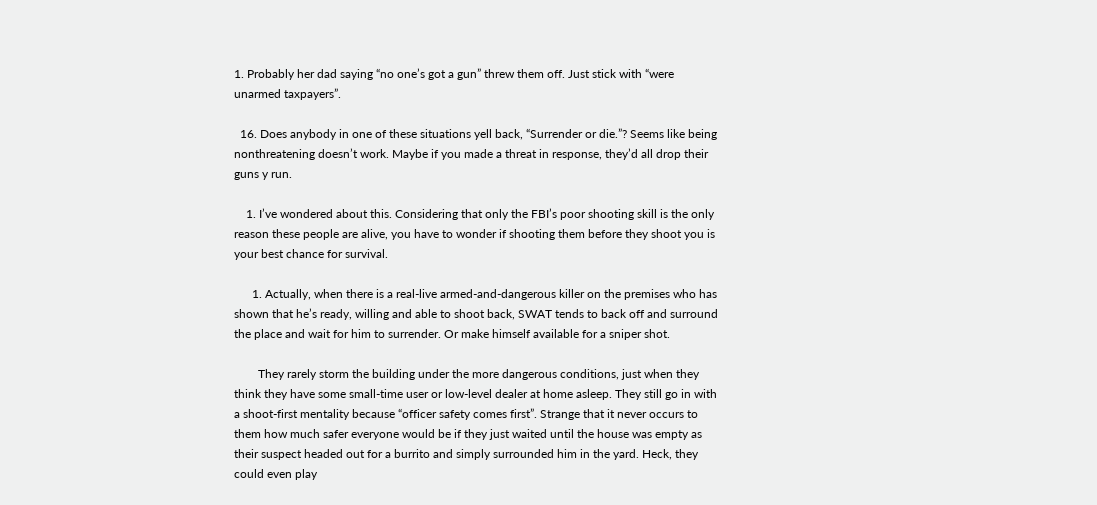1. Probably her dad saying “no one’s got a gun” threw them off. Just stick with “were unarmed taxpayers”.

  16. Does anybody in one of these situations yell back, “Surrender or die.”? Seems like being nonthreatening doesn’t work. Maybe if you made a threat in response, they’d all drop their guns y run.

    1. I’ve wondered about this. Considering that only the FBI’s poor shooting skill is the only reason these people are alive, you have to wonder if shooting them before they shoot you is your best chance for survival.

      1. Actually, when there is a real-live armed-and-dangerous killer on the premises who has shown that he’s ready, willing and able to shoot back, SWAT tends to back off and surround the place and wait for him to surrender. Or make himself available for a sniper shot.

        They rarely storm the building under the more dangerous conditions, just when they think they have some small-time user or low-level dealer at home asleep. They still go in with a shoot-first mentality because “officer safety comes first”. Strange that it never occurs to them how much safer everyone would be if they just waited until the house was empty as their suspect headed out for a burrito and simply surrounded him in the yard. Heck, they could even play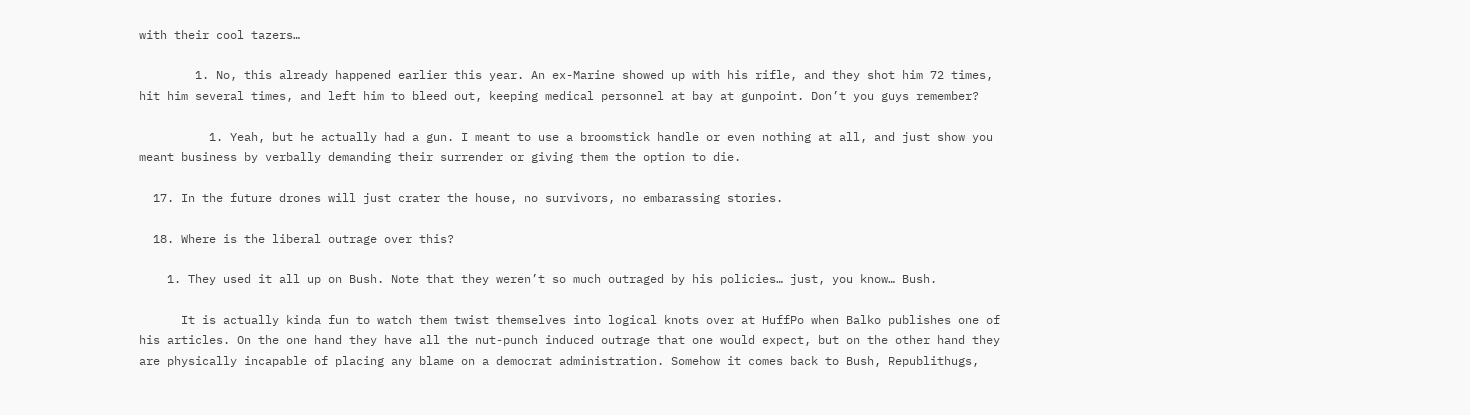with their cool tazers…

        1. No, this already happened earlier this year. An ex-Marine showed up with his rifle, and they shot him 72 times, hit him several times, and left him to bleed out, keeping medical personnel at bay at gunpoint. Don’t you guys remember?

          1. Yeah, but he actually had a gun. I meant to use a broomstick handle or even nothing at all, and just show you meant business by verbally demanding their surrender or giving them the option to die.

  17. In the future drones will just crater the house, no survivors, no embarassing stories.

  18. Where is the liberal outrage over this?

    1. They used it all up on Bush. Note that they weren’t so much outraged by his policies… just, you know… Bush.

      It is actually kinda fun to watch them twist themselves into logical knots over at HuffPo when Balko publishes one of his articles. On the one hand they have all the nut-punch induced outrage that one would expect, but on the other hand they are physically incapable of placing any blame on a democrat administration. Somehow it comes back to Bush, Republithugs,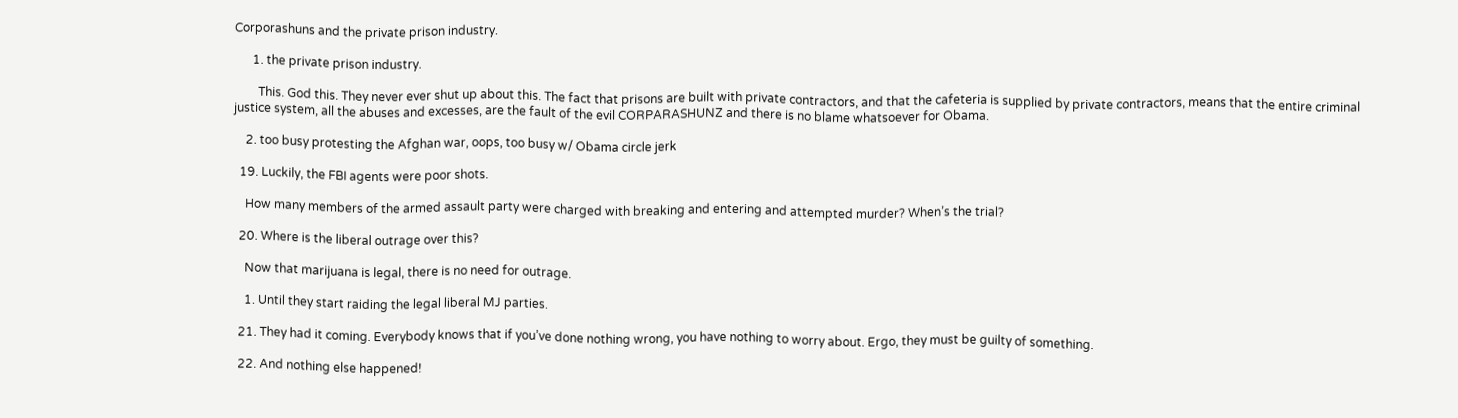Corporashuns and the private prison industry.

      1. the private prison industry.

        This. God this. They never ever shut up about this. The fact that prisons are built with private contractors, and that the cafeteria is supplied by private contractors, means that the entire criminal justice system, all the abuses and excesses, are the fault of the evil CORPARASHUNZ and there is no blame whatsoever for Obama.

    2. too busy protesting the Afghan war, oops, too busy w/ Obama circle jerk

  19. Luckily, the FBI agents were poor shots.

    How many members of the armed assault party were charged with breaking and entering and attempted murder? When’s the trial?

  20. Where is the liberal outrage over this?

    Now that marijuana is legal, there is no need for outrage.

    1. Until they start raiding the legal liberal MJ parties.

  21. They had it coming. Everybody knows that if you’ve done nothing wrong, you have nothing to worry about. Ergo, they must be guilty of something.

  22. And nothing else happened!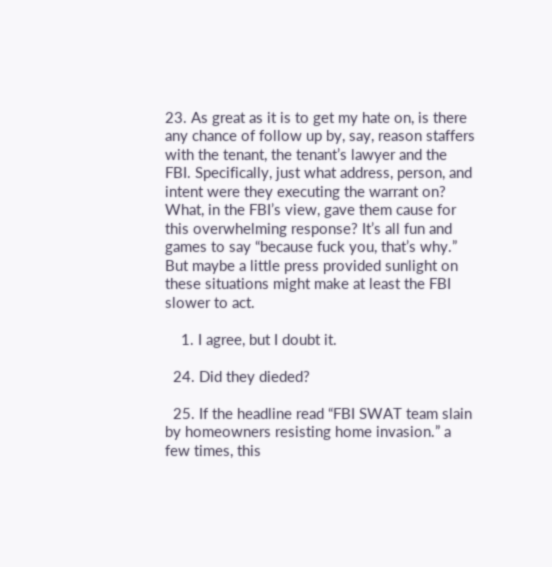23. As great as it is to get my hate on, is there any chance of follow up by, say, reason staffers with the tenant, the tenant’s lawyer and the FBI. Specifically, just what address, person, and intent were they executing the warrant on? What, in the FBI’s view, gave them cause for this overwhelming response? It’s all fun and games to say “because fuck you, that’s why.” But maybe a little press provided sunlight on these situations might make at least the FBI slower to act.

    1. I agree, but I doubt it.

  24. Did they dieded?

  25. If the headline read “FBI SWAT team slain by homeowners resisting home invasion.” a few times, this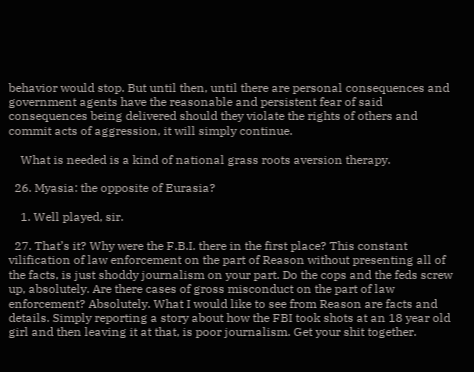behavior would stop. But until then, until there are personal consequences and government agents have the reasonable and persistent fear of said consequences being delivered should they violate the rights of others and commit acts of aggression, it will simply continue.

    What is needed is a kind of national grass roots aversion therapy.

  26. Myasia: the opposite of Eurasia?

    1. Well played, sir.

  27. That’s it? Why were the F.B.I. there in the first place? This constant vilification of law enforcement on the part of Reason without presenting all of the facts, is just shoddy journalism on your part. Do the cops and the feds screw up, absolutely. Are there cases of gross misconduct on the part of law enforcement? Absolutely. What I would like to see from Reason are facts and details. Simply reporting a story about how the FBI took shots at an 18 year old girl and then leaving it at that, is poor journalism. Get your shit together.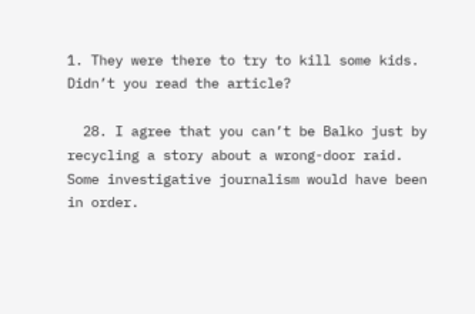1. They were there to try to kill some kids. Didn’t you read the article?

  28. I agree that you can’t be Balko just by recycling a story about a wrong-door raid. Some investigative journalism would have been in order.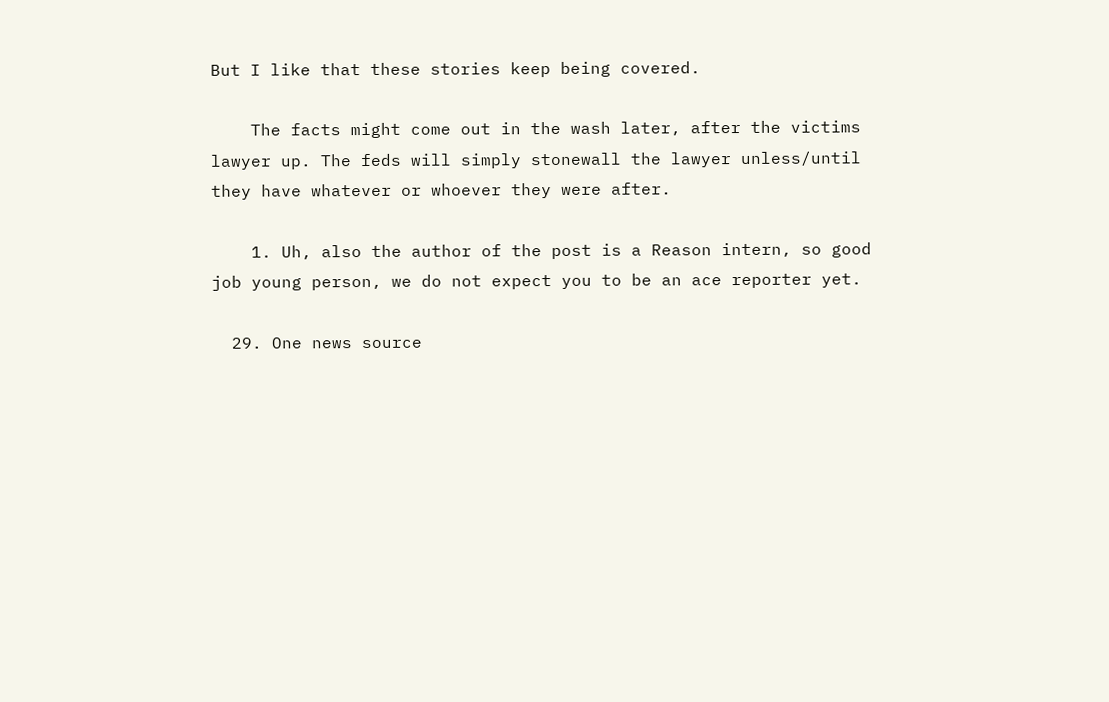But I like that these stories keep being covered.

    The facts might come out in the wash later, after the victims lawyer up. The feds will simply stonewall the lawyer unless/until they have whatever or whoever they were after.

    1. Uh, also the author of the post is a Reason intern, so good job young person, we do not expect you to be an ace reporter yet.

  29. One news source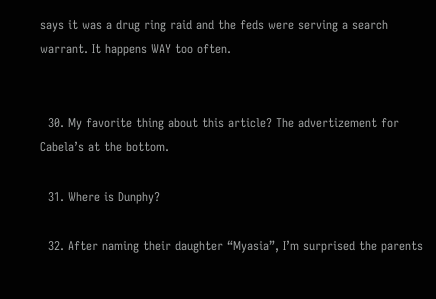says it was a drug ring raid and the feds were serving a search warrant. It happens WAY too often.


  30. My favorite thing about this article? The advertizement for Cabela’s at the bottom.

  31. Where is Dunphy?

  32. After naming their daughter “Myasia”, I’m surprised the parents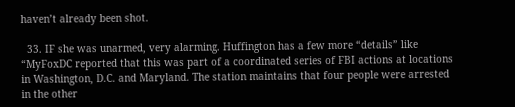haven’t already been shot.

  33. IF she was unarmed, very alarming. Huffington has a few more “details” like “MyFoxDC reported that this was part of a coordinated series of FBI actions at locations in Washington, D.C. and Maryland. The station maintains that four people were arrested in the other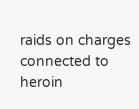raids on charges connected to heroin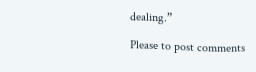dealing.”

Please to post comments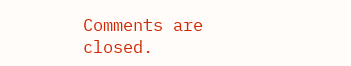Comments are closed.